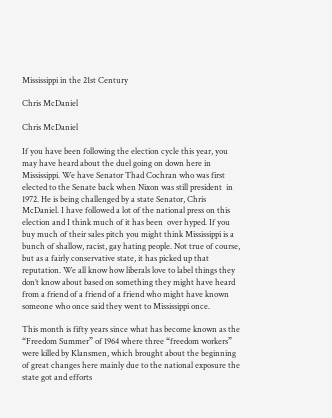Mississippi in the 21st Century

Chris McDaniel

Chris McDaniel

If you have been following the election cycle this year, you may have heard about the duel going on down here in Mississippi. We have Senator Thad Cochran who was first elected to the Senate back when Nixon was still president  in 1972. He is being challenged by a state Senator, Chris McDaniel. I have followed a lot of the national press on this election and I think much of it has been  over hyped. If you buy much of their sales pitch you might think Mississippi is a bunch of shallow, racist, gay hating people. Not true of course, but as a fairly conservative state, it has picked up that reputation. We all know how liberals love to label things they don’t know about based on something they might have heard from a friend of a friend of a friend who might have known someone who once said they went to Mississippi once.

This month is fifty years since what has become known as the “Freedom Summer” of 1964 where three “freedom workers” were killed by Klansmen, which brought about the beginning of great changes here mainly due to the national exposure the state got and efforts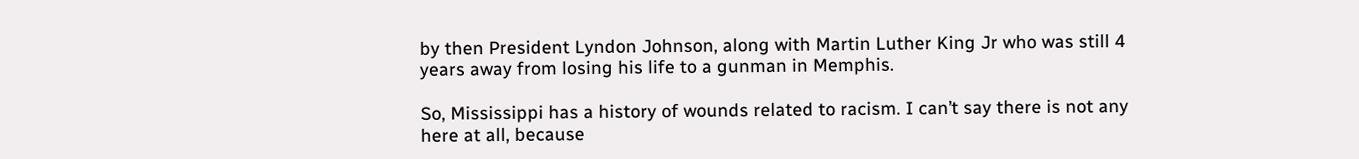by then President Lyndon Johnson, along with Martin Luther King Jr who was still 4 years away from losing his life to a gunman in Memphis.

So, Mississippi has a history of wounds related to racism. I can’t say there is not any here at all, because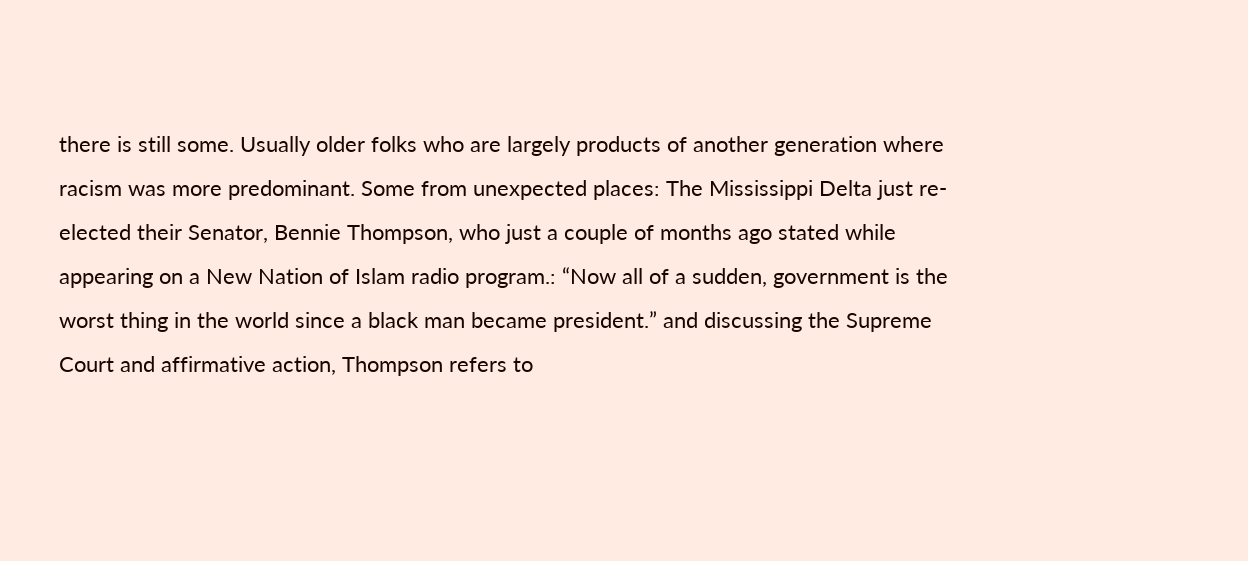there is still some. Usually older folks who are largely products of another generation where racism was more predominant. Some from unexpected places: The Mississippi Delta just re-elected their Senator, Bennie Thompson, who just a couple of months ago stated while appearing on a New Nation of Islam radio program.: “Now all of a sudden, government is the worst thing in the world since a black man became president.” and discussing the Supreme Court and affirmative action, Thompson refers to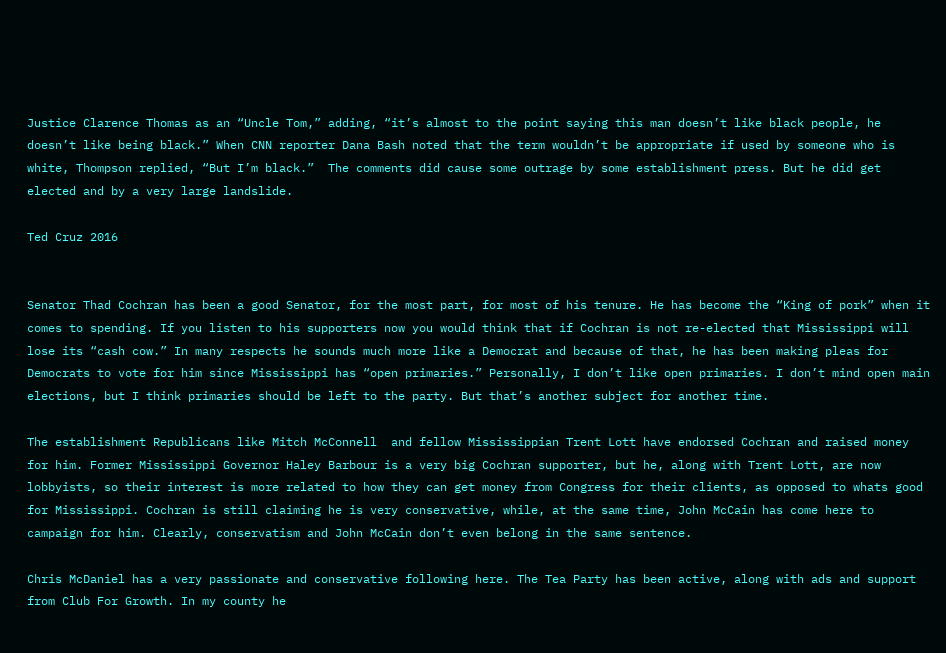Justice Clarence Thomas as an “Uncle Tom,” adding, “it’s almost to the point saying this man doesn’t like black people, he doesn’t like being black.” When CNN reporter Dana Bash noted that the term wouldn’t be appropriate if used by someone who is white, Thompson replied, “But I’m black.”  The comments did cause some outrage by some establishment press. But he did get elected and by a very large landslide.

Ted Cruz 2016


Senator Thad Cochran has been a good Senator, for the most part, for most of his tenure. He has become the “King of pork” when it comes to spending. If you listen to his supporters now you would think that if Cochran is not re-elected that Mississippi will lose its “cash cow.” In many respects he sounds much more like a Democrat and because of that, he has been making pleas for Democrats to vote for him since Mississippi has “open primaries.” Personally, I don’t like open primaries. I don’t mind open main elections, but I think primaries should be left to the party. But that’s another subject for another time.

The establishment Republicans like Mitch McConnell  and fellow Mississippian Trent Lott have endorsed Cochran and raised money for him. Former Mississippi Governor Haley Barbour is a very big Cochran supporter, but he, along with Trent Lott, are now lobbyists, so their interest is more related to how they can get money from Congress for their clients, as opposed to whats good for Mississippi. Cochran is still claiming he is very conservative, while, at the same time, John McCain has come here to campaign for him. Clearly, conservatism and John McCain don’t even belong in the same sentence.

Chris McDaniel has a very passionate and conservative following here. The Tea Party has been active, along with ads and support from Club For Growth. In my county he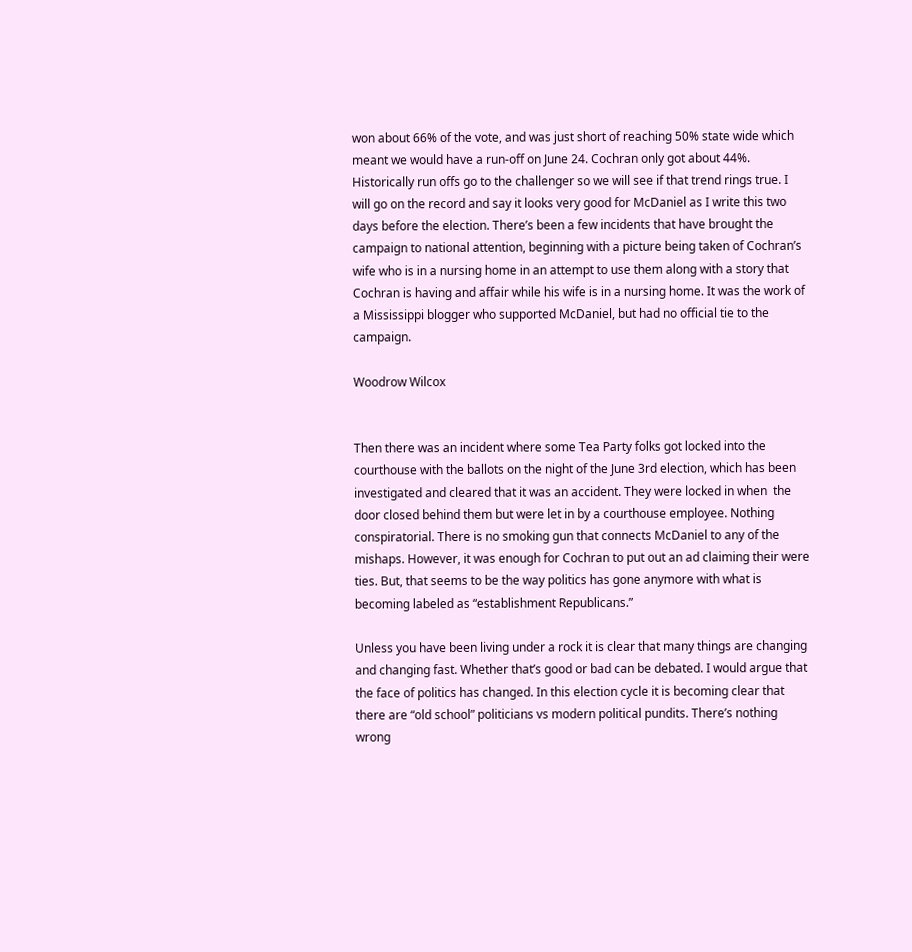won about 66% of the vote, and was just short of reaching 50% state wide which meant we would have a run-off on June 24. Cochran only got about 44%. Historically run offs go to the challenger so we will see if that trend rings true. I will go on the record and say it looks very good for McDaniel as I write this two days before the election. There’s been a few incidents that have brought the campaign to national attention, beginning with a picture being taken of Cochran’s wife who is in a nursing home in an attempt to use them along with a story that Cochran is having and affair while his wife is in a nursing home. It was the work of a Mississippi blogger who supported McDaniel, but had no official tie to the campaign.

Woodrow Wilcox


Then there was an incident where some Tea Party folks got locked into the courthouse with the ballots on the night of the June 3rd election, which has been investigated and cleared that it was an accident. They were locked in when  the door closed behind them but were let in by a courthouse employee. Nothing conspiratorial. There is no smoking gun that connects McDaniel to any of the mishaps. However, it was enough for Cochran to put out an ad claiming their were ties. But, that seems to be the way politics has gone anymore with what is becoming labeled as “establishment Republicans.”

Unless you have been living under a rock it is clear that many things are changing and changing fast. Whether that’s good or bad can be debated. I would argue that the face of politics has changed. In this election cycle it is becoming clear that there are “old school” politicians vs modern political pundits. There’s nothing wrong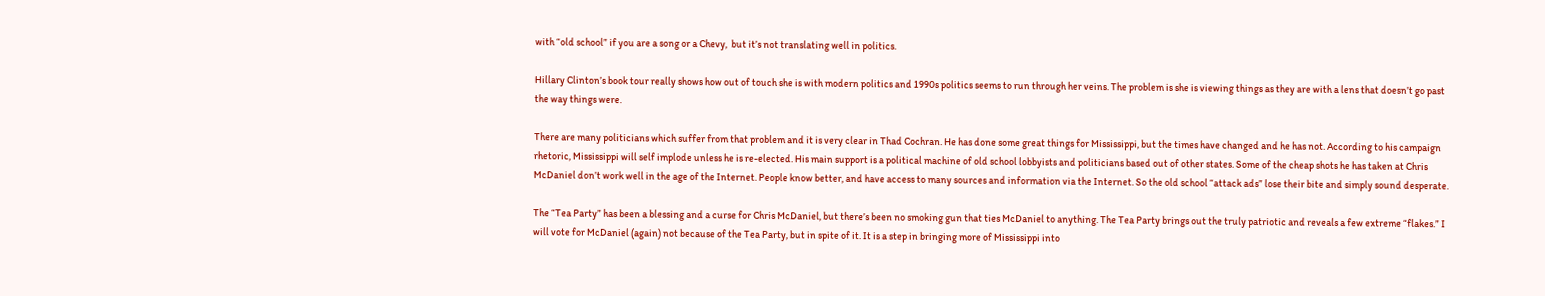with “old school” if you are a song or a Chevy,  but it’s not translating well in politics.

Hillary Clinton’s book tour really shows how out of touch she is with modern politics and 1990s politics seems to run through her veins. The problem is she is viewing things as they are with a lens that doesn’t go past the way things were.

There are many politicians which suffer from that problem and it is very clear in Thad Cochran. He has done some great things for Mississippi, but the times have changed and he has not. According to his campaign rhetoric, Mississippi will self implode unless he is re-elected. His main support is a political machine of old school lobbyists and politicians based out of other states. Some of the cheap shots he has taken at Chris McDaniel don’t work well in the age of the Internet. People know better, and have access to many sources and information via the Internet. So the old school “attack ads” lose their bite and simply sound desperate.

The “Tea Party” has been a blessing and a curse for Chris McDaniel, but there’s been no smoking gun that ties McDaniel to anything. The Tea Party brings out the truly patriotic and reveals a few extreme “flakes.” I will vote for McDaniel (again) not because of the Tea Party, but in spite of it. It is a step in bringing more of Mississippi into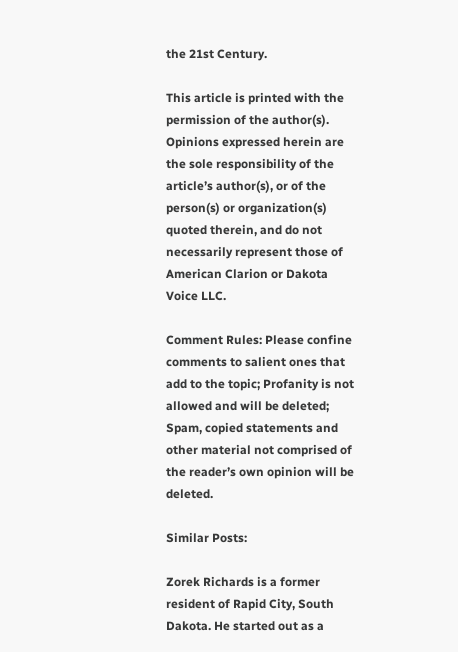the 21st Century.

This article is printed with the permission of the author(s). Opinions expressed herein are the sole responsibility of the article’s author(s), or of the person(s) or organization(s) quoted therein, and do not necessarily represent those of American Clarion or Dakota Voice LLC.

Comment Rules: Please confine comments to salient ones that add to the topic; Profanity is not allowed and will be deleted; Spam, copied statements and other material not comprised of the reader’s own opinion will be deleted.

Similar Posts:

Zorek Richards is a former resident of Rapid City, South Dakota. He started out as a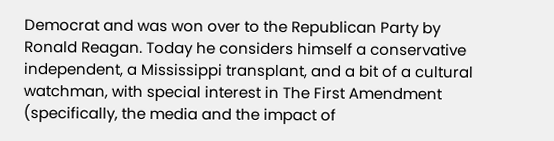Democrat and was won over to the Republican Party by Ronald Reagan. Today he considers himself a conservative independent, a Mississippi transplant, and a bit of a cultural watchman, with special interest in The First Amendment (specifically, the media and the impact of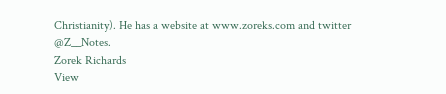Christianity). He has a website at www.zoreks.com and twitter @Z__Notes.
Zorek Richards
View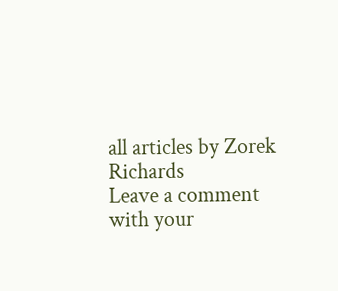all articles by Zorek Richards
Leave a comment with your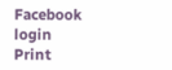Facebook login
Print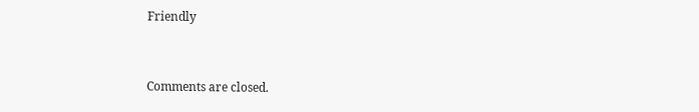Friendly


Comments are closed.